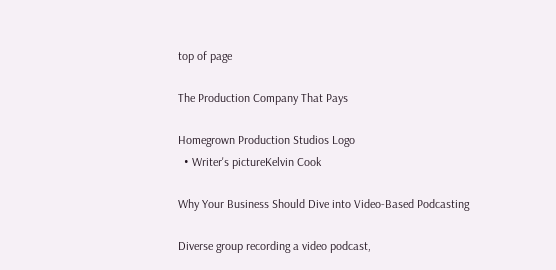top of page

The Production Company That Pays

Homegrown Production Studios Logo
  • Writer's pictureKelvin Cook

Why Your Business Should Dive into Video-Based Podcasting

Diverse group recording a video podcast,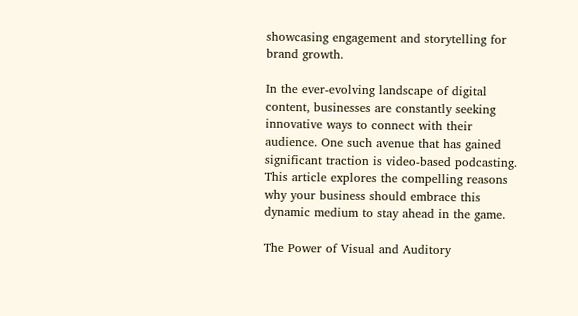showcasing engagement and storytelling for brand growth.

In the ever-evolving landscape of digital content, businesses are constantly seeking innovative ways to connect with their audience. One such avenue that has gained significant traction is video-based podcasting. This article explores the compelling reasons why your business should embrace this dynamic medium to stay ahead in the game.

The Power of Visual and Auditory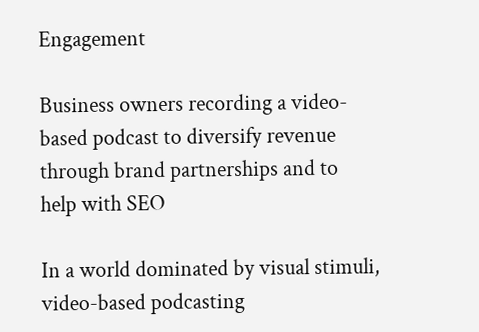Engagement

Business owners recording a video-based podcast to diversify revenue through brand partnerships and to help with SEO

In a world dominated by visual stimuli, video-based podcasting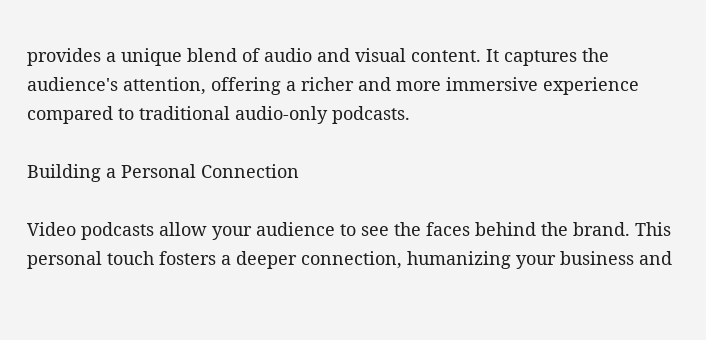provides a unique blend of audio and visual content. It captures the audience's attention, offering a richer and more immersive experience compared to traditional audio-only podcasts.

Building a Personal Connection

Video podcasts allow your audience to see the faces behind the brand. This personal touch fosters a deeper connection, humanizing your business and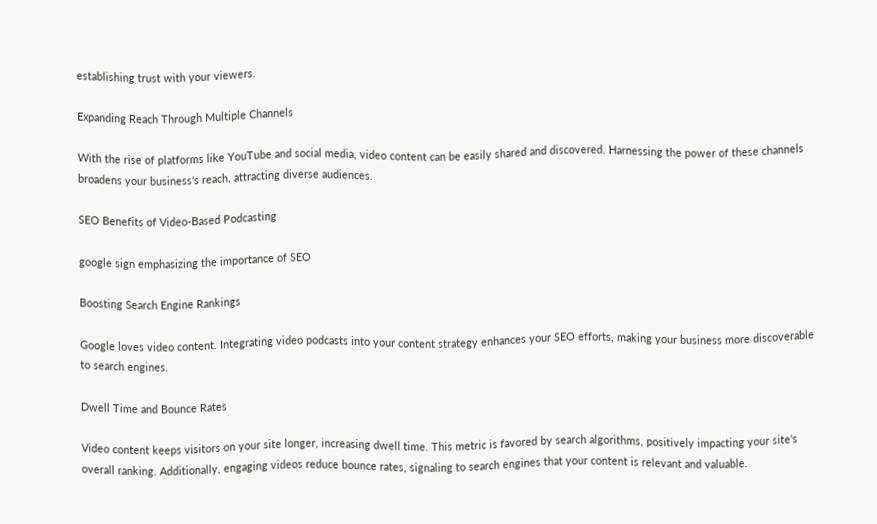establishing trust with your viewers.

Expanding Reach Through Multiple Channels

With the rise of platforms like YouTube and social media, video content can be easily shared and discovered. Harnessing the power of these channels broadens your business's reach, attracting diverse audiences.

SEO Benefits of Video-Based Podcasting

google sign emphasizing the importance of SEO

Boosting Search Engine Rankings

Google loves video content. Integrating video podcasts into your content strategy enhances your SEO efforts, making your business more discoverable to search engines.

Dwell Time and Bounce Rates

Video content keeps visitors on your site longer, increasing dwell time. This metric is favored by search algorithms, positively impacting your site's overall ranking. Additionally, engaging videos reduce bounce rates, signaling to search engines that your content is relevant and valuable.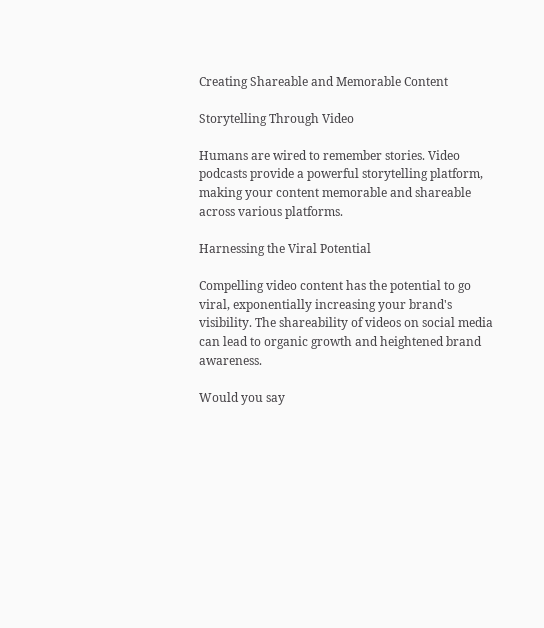Creating Shareable and Memorable Content

Storytelling Through Video

Humans are wired to remember stories. Video podcasts provide a powerful storytelling platform, making your content memorable and shareable across various platforms.

Harnessing the Viral Potential

Compelling video content has the potential to go viral, exponentially increasing your brand's visibility. The shareability of videos on social media can lead to organic growth and heightened brand awareness.

Would you say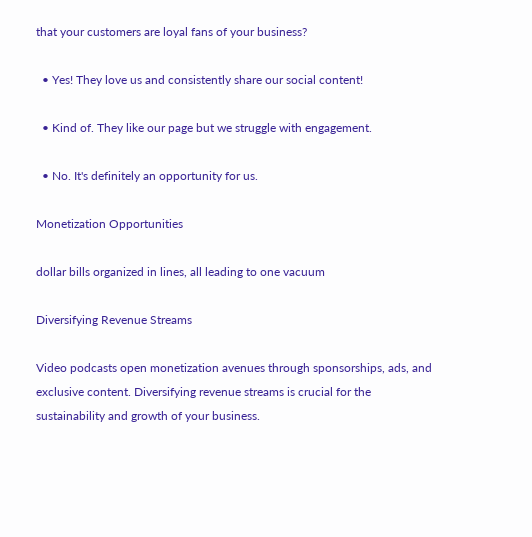that your customers are loyal fans of your business?

  • Yes! They love us and consistently share our social content!

  • Kind of. They like our page but we struggle with engagement.

  • No. It's definitely an opportunity for us.

Monetization Opportunities

dollar bills organized in lines, all leading to one vacuum

Diversifying Revenue Streams

Video podcasts open monetization avenues through sponsorships, ads, and exclusive content. Diversifying revenue streams is crucial for the sustainability and growth of your business.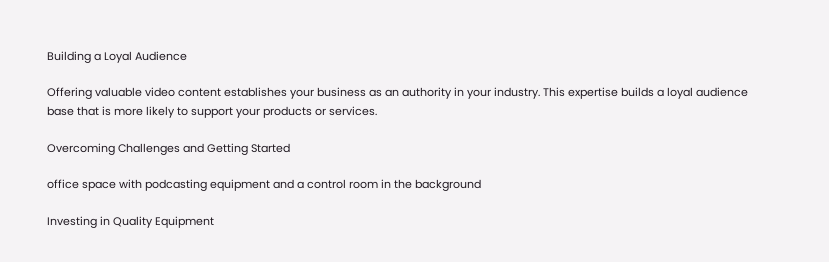Building a Loyal Audience

Offering valuable video content establishes your business as an authority in your industry. This expertise builds a loyal audience base that is more likely to support your products or services.

Overcoming Challenges and Getting Started

office space with podcasting equipment and a control room in the background

Investing in Quality Equipment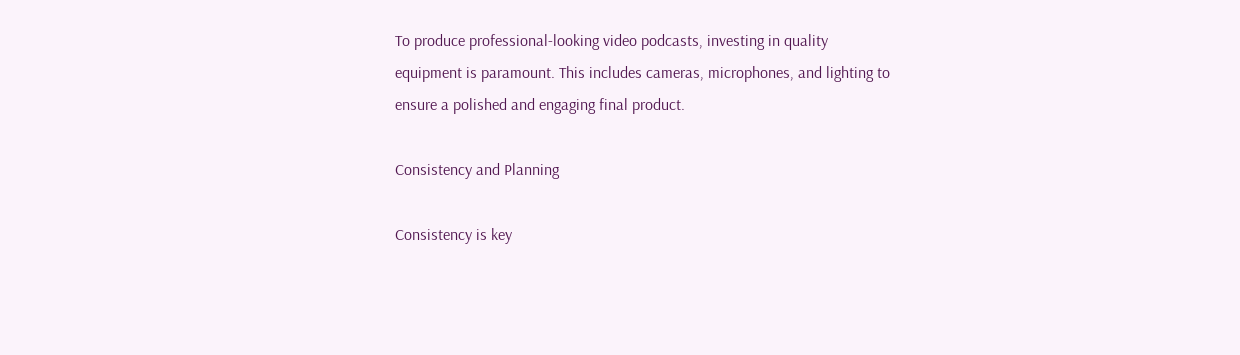To produce professional-looking video podcasts, investing in quality equipment is paramount. This includes cameras, microphones, and lighting to ensure a polished and engaging final product.

Consistency and Planning

Consistency is key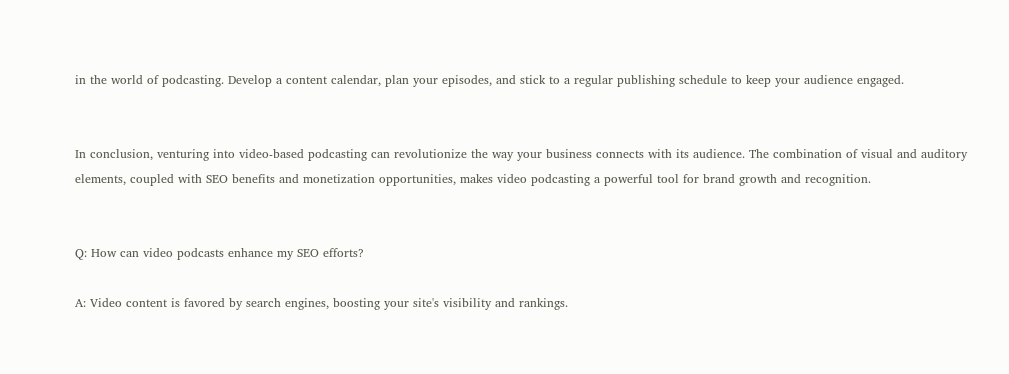in the world of podcasting. Develop a content calendar, plan your episodes, and stick to a regular publishing schedule to keep your audience engaged.


In conclusion, venturing into video-based podcasting can revolutionize the way your business connects with its audience. The combination of visual and auditory elements, coupled with SEO benefits and monetization opportunities, makes video podcasting a powerful tool for brand growth and recognition.


Q: How can video podcasts enhance my SEO efforts?

A: Video content is favored by search engines, boosting your site's visibility and rankings.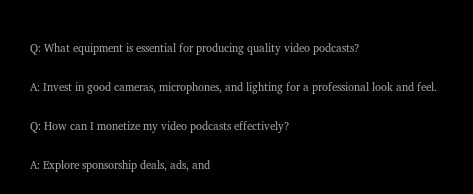Q: What equipment is essential for producing quality video podcasts?

A: Invest in good cameras, microphones, and lighting for a professional look and feel.

Q: How can I monetize my video podcasts effectively?

A: Explore sponsorship deals, ads, and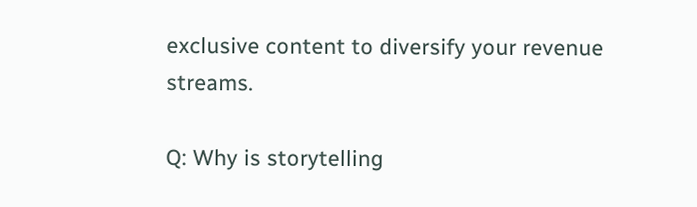exclusive content to diversify your revenue streams.

Q: Why is storytelling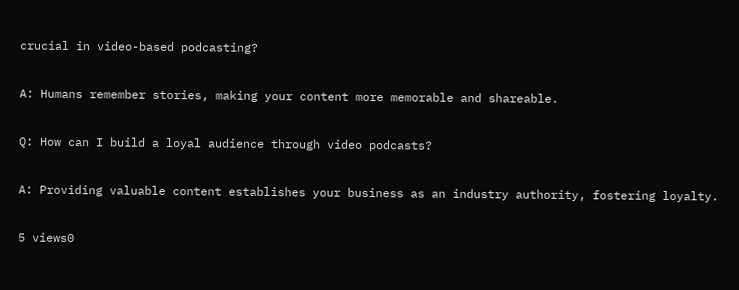crucial in video-based podcasting?

A: Humans remember stories, making your content more memorable and shareable.

Q: How can I build a loyal audience through video podcasts?

A: Providing valuable content establishes your business as an industry authority, fostering loyalty.

5 views0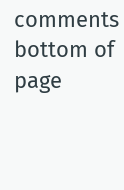comments
bottom of page